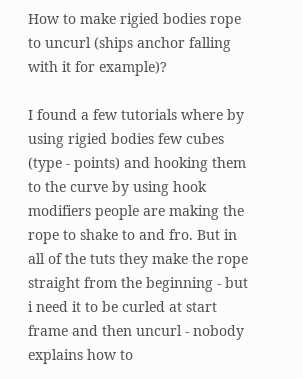How to make rigied bodies rope to uncurl (ships anchor falling with it for example)?

I found a few tutorials where by using rigied bodies few cubes (type - points) and hooking them to the curve by using hook modifiers people are making the rope to shake to and fro. But in all of the tuts they make the rope straight from the beginning - but i need it to be curled at start frame and then uncurl - nobody explains how to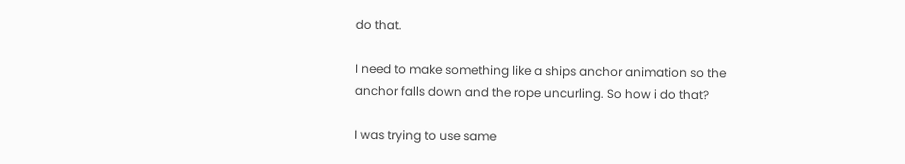do that.

I need to make something like a ships anchor animation so the anchor falls down and the rope uncurling. So how i do that?

I was trying to use same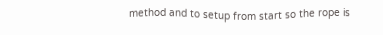method and to setup from start so the rope is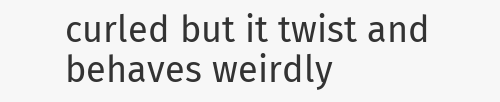curled but it twist and behaves weirdly